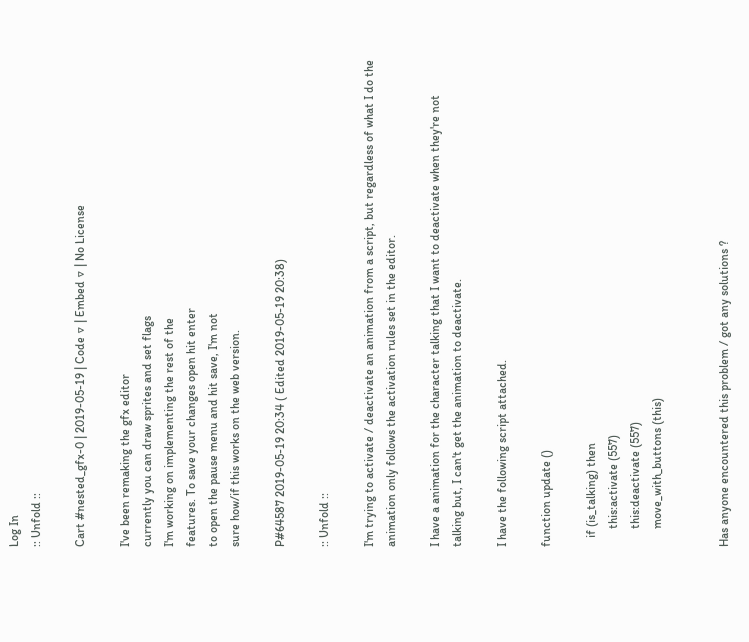Log In
:: Unfold ::

Cart #nested_gfx-0 | 2019-05-19 | Code ▽ | Embed ▽ | No License

I've been remaking the gfx editor
currently you can draw sprites and set flags
I'm working on implementing the rest of the
features. To save your changes open hit enter
to open the pause menu and hit save, I'm not
sure how/if this works on the web version.

P#64587 2019-05-19 20:34 ( Edited 2019-05-19 20:38)

:: Unfold ::

I'm trying to activate / deactivate an animation from a script, but regardless of what I do the animation only follows the activation rules set in the editor.

I have a animation for the character talking that I want to deactivate when they're not talking but, I can't get the animation to deactivate.

I have the following script attached.

function update ()

   if (is_talking) then
      this:activate (557)
      this:deactivate (557)
      move_with_buttons (this)


Has anyone encountered this problem / got any solutions ?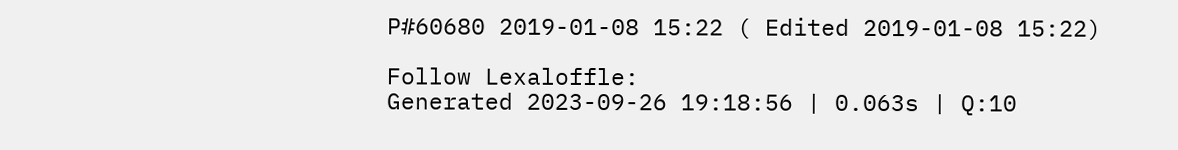P#60680 2019-01-08 15:22 ( Edited 2019-01-08 15:22)

Follow Lexaloffle:
Generated 2023-09-26 19:18:56 | 0.063s | Q:10